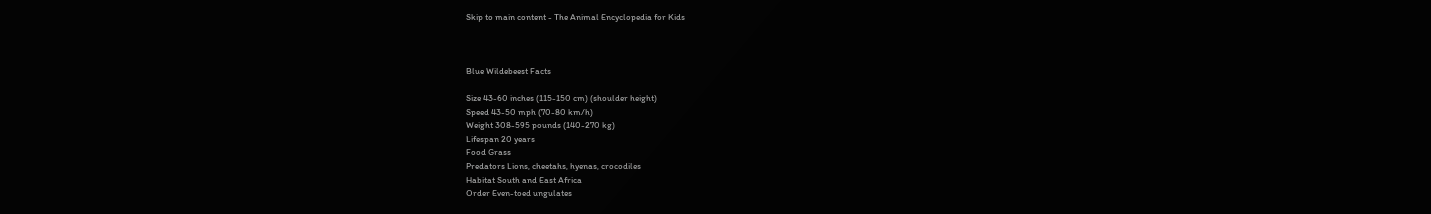Skip to main content - The Animal Encyclopedia for Kids



Blue Wildebeest Facts

Size 43-60 inches (115-150 cm) (shoulder height)
Speed 43-50 mph (70-80 km/h)
Weight 308-595 pounds (140-270 kg)
Lifespan 20 years
Food Grass
Predators Lions, cheetahs, hyenas, crocodiles
Habitat South and East Africa
Order Even-toed ungulates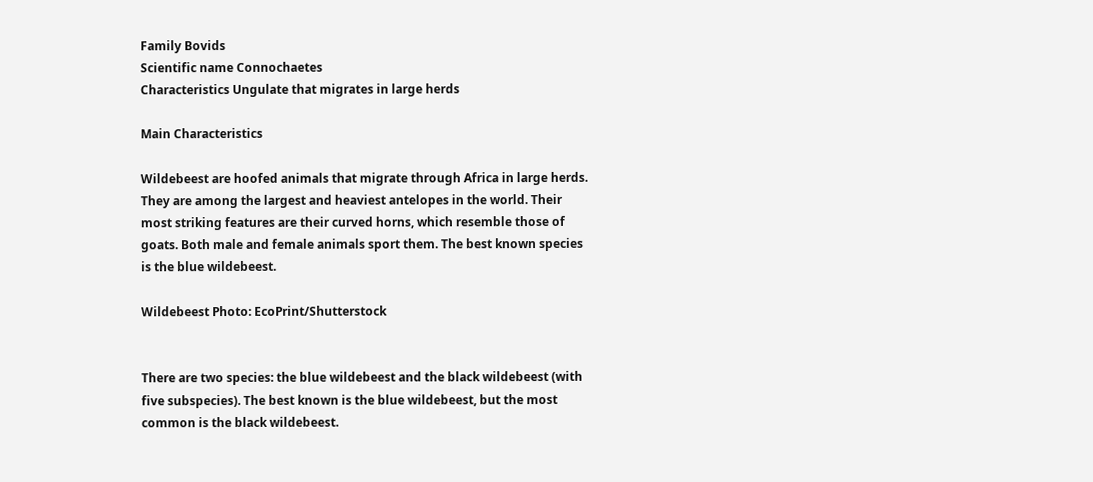Family Bovids
Scientific name Connochaetes
Characteristics Ungulate that migrates in large herds

Main Characteristics

Wildebeest are hoofed animals that migrate through Africa in large herds. They are among the largest and heaviest antelopes in the world. Their most striking features are their curved horns, which resemble those of goats. Both male and female animals sport them. The best known species is the blue wildebeest.

Wildebeest Photo: EcoPrint/Shutterstock


There are two species: the blue wildebeest and the black wildebeest (with five subspecies). The best known is the blue wildebeest, but the most common is the black wildebeest.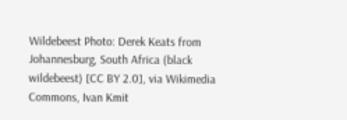Wildebeest Photo: Derek Keats from Johannesburg, South Africa (black wildebeest) [CC BY 2.0], via Wikimedia Commons, Ivan Kmit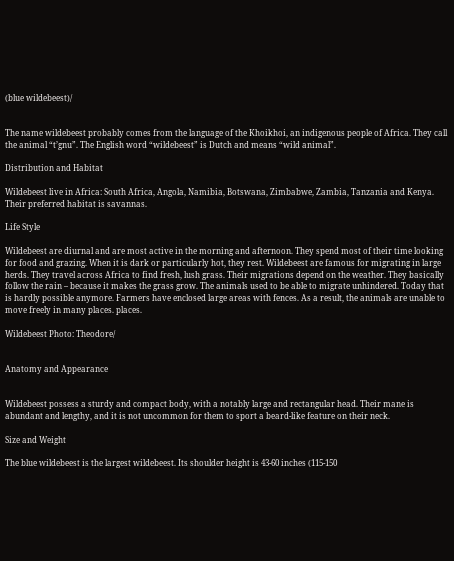(blue wildebeest)/


The name wildebeest probably comes from the language of the Khoikhoi, an indigenous people of Africa. They call the animal “t’gnu”. The English word “wildebeest” is Dutch and means “wild animal”.

Distribution and Habitat

Wildebeest live in Africa: South Africa, Angola, Namibia, Botswana, Zimbabwe, Zambia, Tanzania and Kenya. Their preferred habitat is savannas.

Life Style

Wildebeest are diurnal and are most active in the morning and afternoon. They spend most of their time looking for food and grazing. When it is dark or particularly hot, they rest. Wildebeest are famous for migrating in large herds. They travel across Africa to find fresh, lush grass. Their migrations depend on the weather. They basically follow the rain – because it makes the grass grow. The animals used to be able to migrate unhindered. Today that is hardly possible anymore. Farmers have enclosed large areas with fences. As a result, the animals are unable to move freely in many places. places.

Wildebeest Photo: Theodore/


Anatomy and Appearance


Wildebeest possess a sturdy and compact body, with a notably large and rectangular head. Their mane is abundant and lengthy, and it is not uncommon for them to sport a beard-like feature on their neck.

Size and Weight

The blue wildebeest is the largest wildebeest. Its shoulder height is 43-60 inches (115-150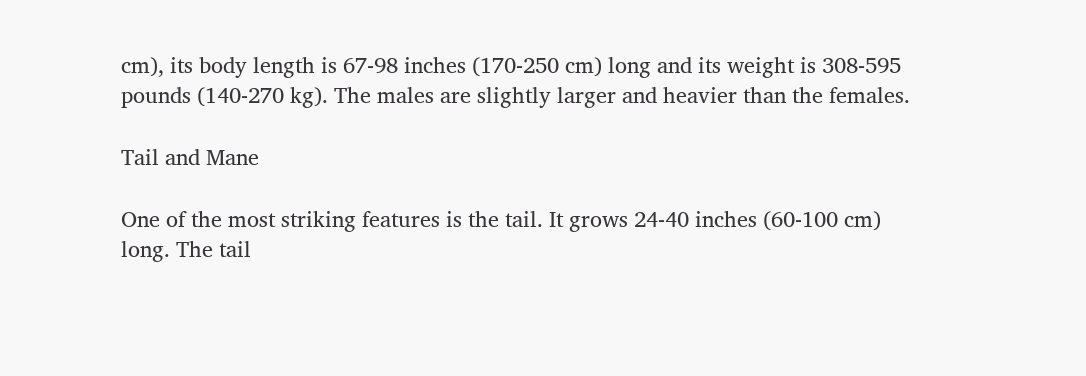cm), its body length is 67-98 inches (170-250 cm) long and its weight is 308-595 pounds (140-270 kg). The males are slightly larger and heavier than the females.

Tail and Mane

One of the most striking features is the tail. It grows 24-40 inches (60-100 cm) long. The tail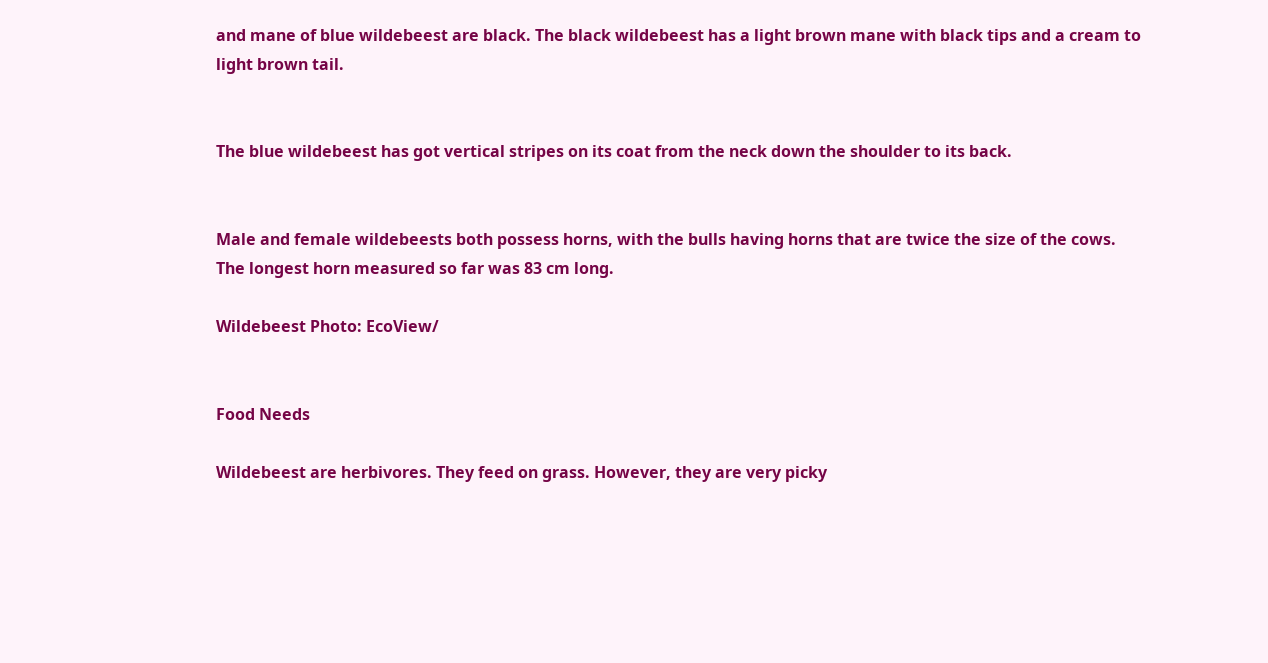and mane of blue wildebeest are black. The black wildebeest has a light brown mane with black tips and a cream to light brown tail.


The blue wildebeest has got vertical stripes on its coat from the neck down the shoulder to its back.


Male and female wildebeests both possess horns, with the bulls having horns that are twice the size of the cows. The longest horn measured so far was 83 cm long.

Wildebeest Photo: EcoView/


Food Needs

Wildebeest are herbivores. They feed on grass. However, they are very picky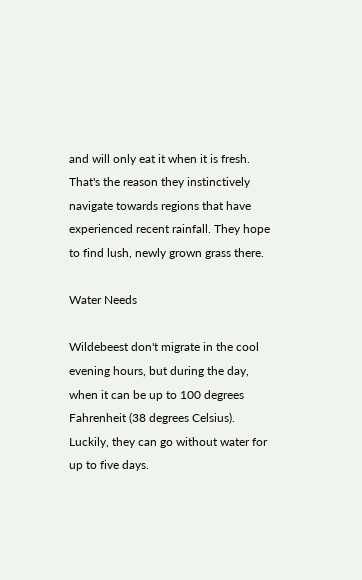and will only eat it when it is fresh. That's the reason they instinctively navigate towards regions that have experienced recent rainfall. They hope to find lush, newly grown grass there.

Water Needs

Wildebeest don't migrate in the cool evening hours, but during the day, when it can be up to 100 degrees Fahrenheit (38 degrees Celsius). Luckily, they can go without water for up to five days.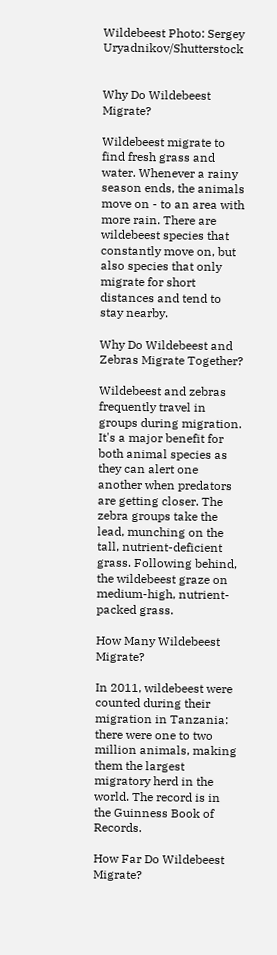Wildebeest Photo: Sergey Uryadnikov/Shutterstock


Why Do Wildebeest Migrate?

Wildebeest migrate to find fresh grass and water. Whenever a rainy season ends, the animals move on - to an area with more rain. There are wildebeest species that constantly move on, but also species that only migrate for short distances and tend to stay nearby.

Why Do Wildebeest and Zebras Migrate Together?

Wildebeest and zebras frequently travel in groups during migration. It's a major benefit for both animal species as they can alert one another when predators are getting closer. The zebra groups take the lead, munching on the tall, nutrient-deficient grass. Following behind, the wildebeest graze on medium-high, nutrient-packed grass.

How Many Wildebeest Migrate?

In 2011, wildebeest were counted during their migration in Tanzania: there were one to two million animals, making them the largest migratory herd in the world. The record is in the Guinness Book of Records.

How Far Do Wildebeest Migrate?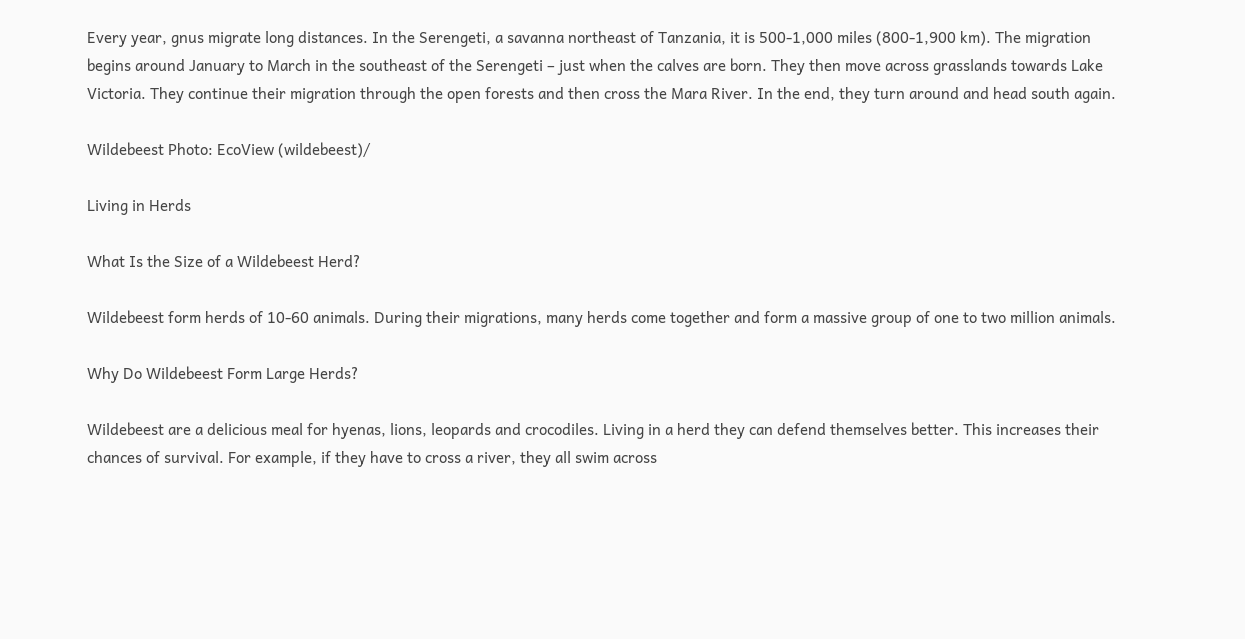Every year, gnus migrate long distances. In the Serengeti, a savanna northeast of Tanzania, it is 500-1,000 miles (800-1,900 km). The migration begins around January to March in the southeast of the Serengeti – just when the calves are born. They then move across grasslands towards Lake Victoria. They continue their migration through the open forests and then cross the Mara River. In the end, they turn around and head south again.

Wildebeest Photo: EcoView (wildebeest)/

Living in Herds

What Is the Size of a Wildebeest Herd?

Wildebeest form herds of 10-60 animals. During their migrations, many herds come together and form a massive group of one to two million animals.

Why Do Wildebeest Form Large Herds?

Wildebeest are a delicious meal for hyenas, lions, leopards and crocodiles. Living in a herd they can defend themselves better. This increases their chances of survival. For example, if they have to cross a river, they all swim across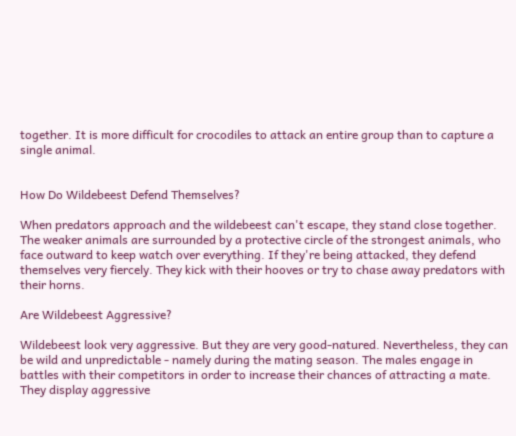together. It is more difficult for crocodiles to attack an entire group than to capture a single animal.


How Do Wildebeest Defend Themselves?

When predators approach and the wildebeest can't escape, they stand close together. The weaker animals are surrounded by a protective circle of the strongest animals, who face outward to keep watch over everything. If they're being attacked, they defend themselves very fiercely. They kick with their hooves or try to chase away predators with their horns.

Are Wildebeest Aggressive?

Wildebeest look very aggressive. But they are very good-natured. Nevertheless, they can be wild and unpredictable - namely during the mating season. The males engage in battles with their competitors in order to increase their chances of attracting a mate. They display aggressive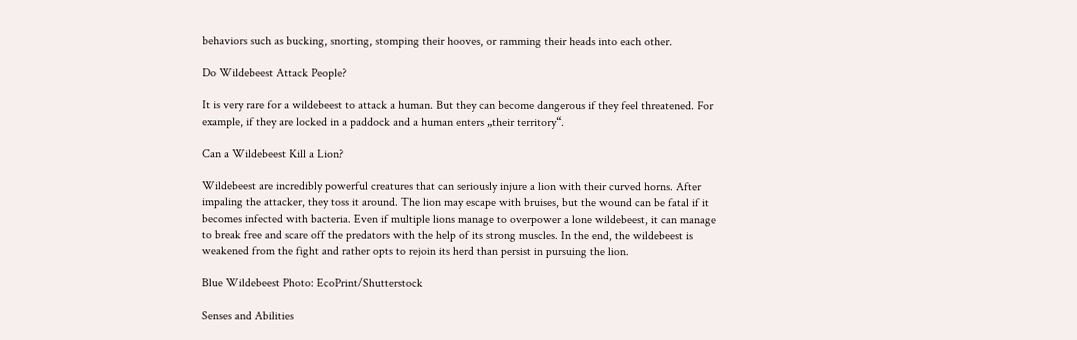behaviors such as bucking, snorting, stomping their hooves, or ramming their heads into each other.

Do Wildebeest Attack People?

It is very rare for a wildebeest to attack a human. But they can become dangerous if they feel threatened. For example, if they are locked in a paddock and a human enters „their territory“.

Can a Wildebeest Kill a Lion?

Wildebeest are incredibly powerful creatures that can seriously injure a lion with their curved horns. After impaling the attacker, they toss it around. The lion may escape with bruises, but the wound can be fatal if it becomes infected with bacteria. Even if multiple lions manage to overpower a lone wildebeest, it can manage to break free and scare off the predators with the help of its strong muscles. In the end, the wildebeest is weakened from the fight and rather opts to rejoin its herd than persist in pursuing the lion.

Blue Wildebeest Photo: EcoPrint/Shutterstock

Senses and Abilities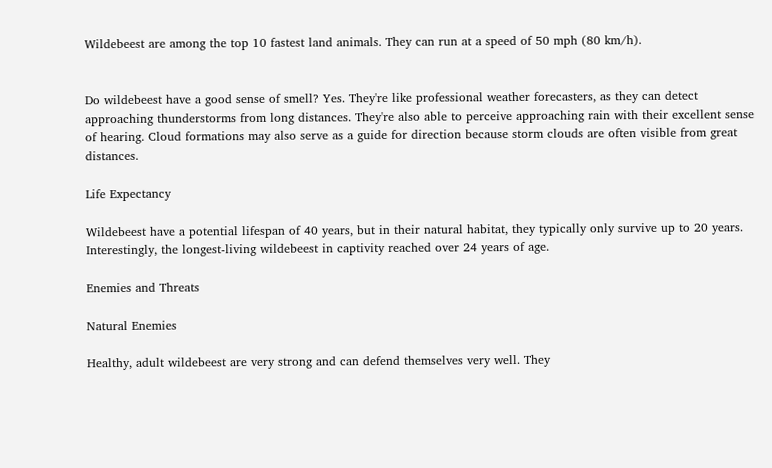Wildebeest are among the top 10 fastest land animals. They can run at a speed of 50 mph (80 km/h).


Do wildebeest have a good sense of smell? Yes. They're like professional weather forecasters, as they can detect approaching thunderstorms from long distances. They're also able to perceive approaching rain with their excellent sense of hearing. Cloud formations may also serve as a guide for direction because storm clouds are often visible from great distances.

Life Expectancy

Wildebeest have a potential lifespan of 40 years, but in their natural habitat, they typically only survive up to 20 years. Interestingly, the longest-living wildebeest in captivity reached over 24 years of age.

Enemies and Threats

Natural Enemies

Healthy, adult wildebeest are very strong and can defend themselves very well. They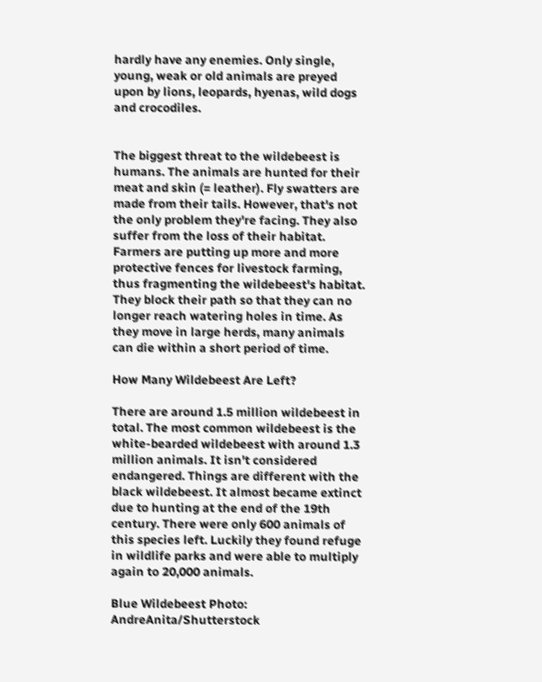hardly have any enemies. Only single, young, weak or old animals are preyed upon by lions, leopards, hyenas, wild dogs and crocodiles.


The biggest threat to the wildebeest is humans. The animals are hunted for their meat and skin (= leather). Fly swatters are made from their tails. However, that's not the only problem they're facing. They also suffer from the loss of their habitat. Farmers are putting up more and more protective fences for livestock farming, thus fragmenting the wildebeest's habitat. They block their path so that they can no longer reach watering holes in time. As they move in large herds, many animals can die within a short period of time.

How Many Wildebeest Are Left?

There are around 1.5 million wildebeest in total. The most common wildebeest is the white-bearded wildebeest with around 1.3 million animals. It isn't considered endangered. Things are different with the black wildebeest. It almost became extinct due to hunting at the end of the 19th century. There were only 600 animals of this species left. Luckily they found refuge in wildlife parks and were able to multiply again to 20,000 animals.

Blue Wildebeest Photo: AndreAnita/Shutterstock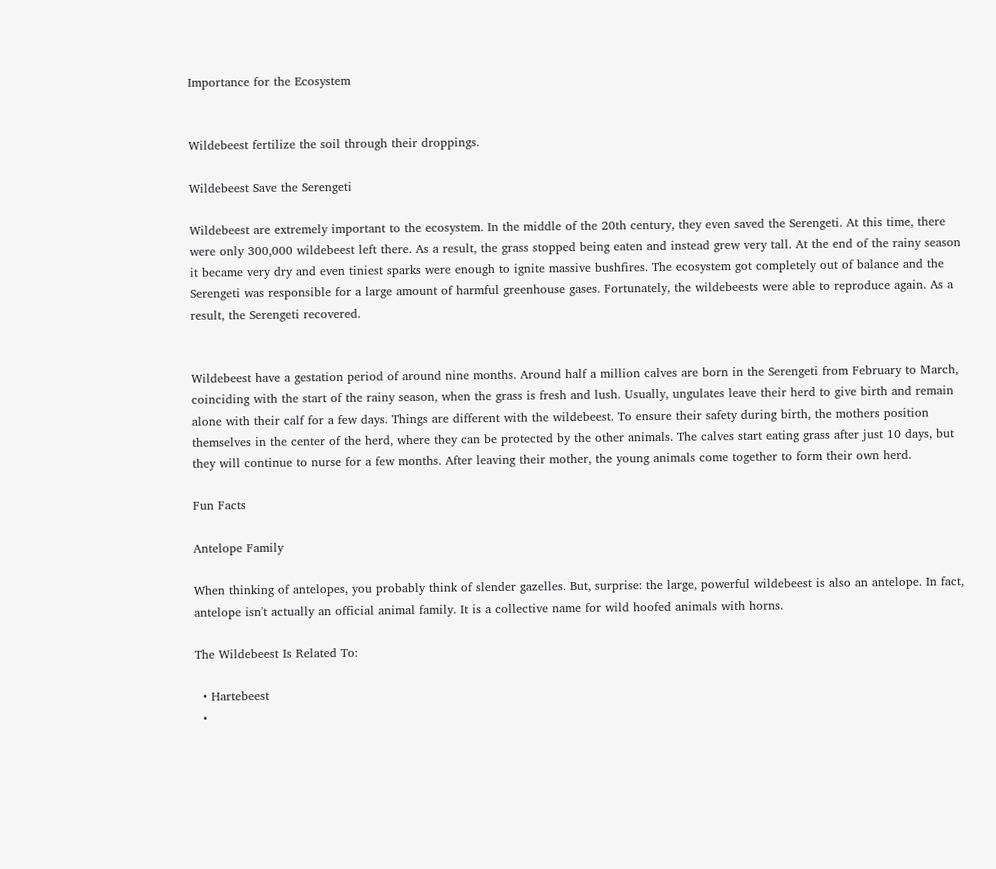Importance for the Ecosystem


Wildebeest fertilize the soil through their droppings.

Wildebeest Save the Serengeti

Wildebeest are extremely important to the ecosystem. In the middle of the 20th century, they even saved the Serengeti. At this time, there were only 300,000 wildebeest left there. As a result, the grass stopped being eaten and instead grew very tall. At the end of the rainy season it became very dry and even tiniest sparks were enough to ignite massive bushfires. The ecosystem got completely out of balance and the Serengeti was responsible for a large amount of harmful greenhouse gases. Fortunately, the wildebeests were able to reproduce again. As a result, the Serengeti recovered.


Wildebeest have a gestation period of around nine months. Around half a million calves are born in the Serengeti from February to March, coinciding with the start of the rainy season, when the grass is fresh and lush. Usually, ungulates leave their herd to give birth and remain alone with their calf for a few days. Things are different with the wildebeest. To ensure their safety during birth, the mothers position themselves in the center of the herd, where they can be protected by the other animals. The calves start eating grass after just 10 days, but they will continue to nurse for a few months. After leaving their mother, the young animals come together to form their own herd.

Fun Facts

Antelope Family

When thinking of antelopes, you probably think of slender gazelles. But, surprise: the large, powerful wildebeest is also an antelope. In fact, antelope isn't actually an official animal family. It is a collective name for wild hoofed animals with horns.

The Wildebeest Is Related To:

  • Hartebeest
  •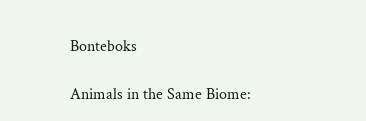Bonteboks

Animals in the Same Biome: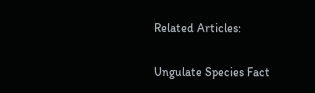Related Articles:

Ungulate Species Fact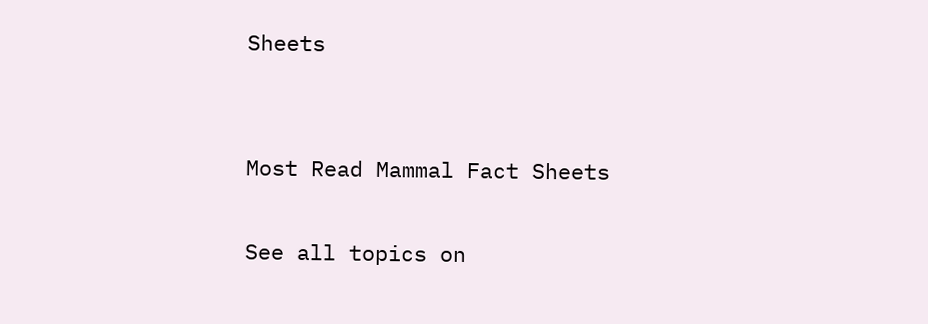Sheets


Most Read Mammal Fact Sheets

See all topics on